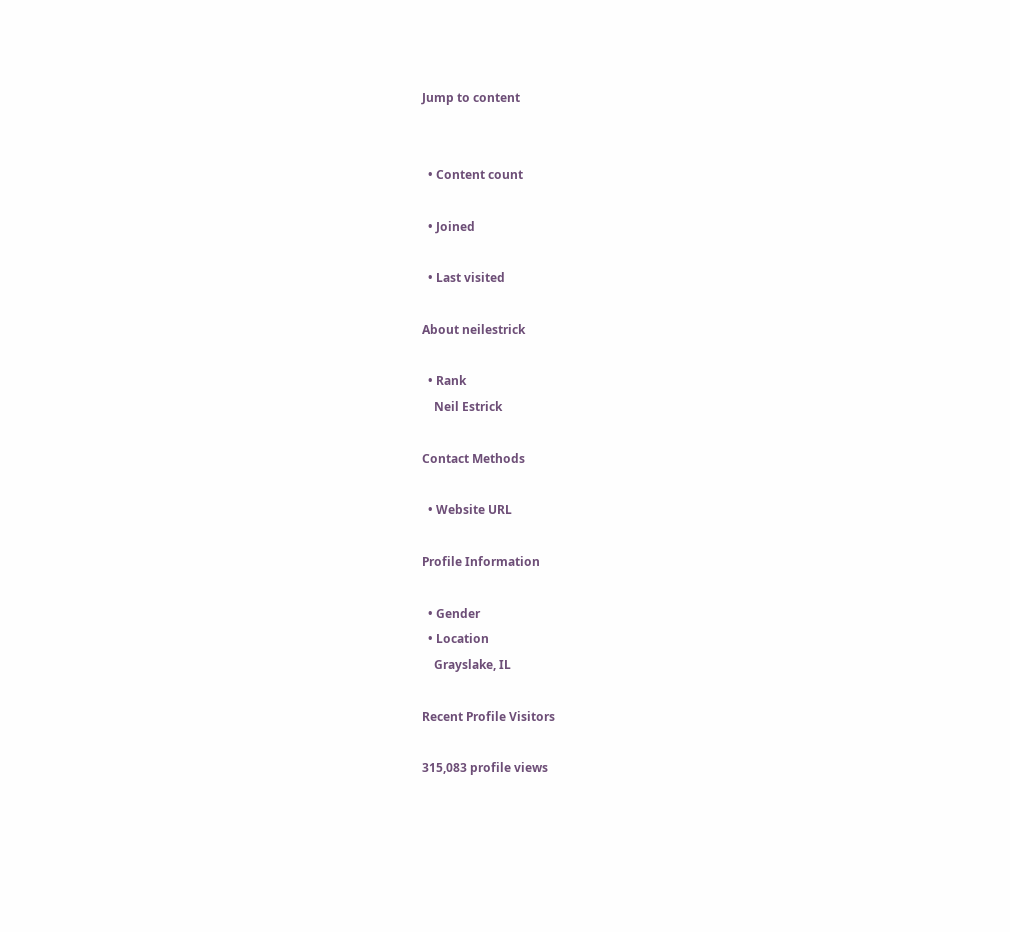Jump to content


  • Content count

  • Joined

  • Last visited

About neilestrick

  • Rank
    Neil Estrick

Contact Methods

  • Website URL

Profile Information

  • Gender
  • Location
    Grayslake, IL

Recent Profile Visitors

315,083 profile views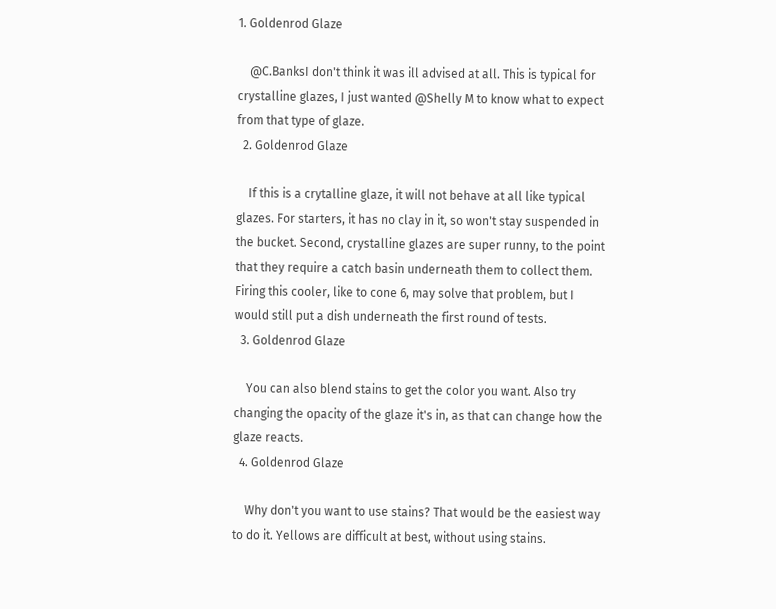1. Goldenrod Glaze

    @C.BanksI don't think it was ill advised at all. This is typical for crystalline glazes, I just wanted @Shelly M to know what to expect from that type of glaze.
  2. Goldenrod Glaze

    If this is a crytalline glaze, it will not behave at all like typical glazes. For starters, it has no clay in it, so won't stay suspended in the bucket. Second, crystalline glazes are super runny, to the point that they require a catch basin underneath them to collect them. Firing this cooler, like to cone 6, may solve that problem, but I would still put a dish underneath the first round of tests.
  3. Goldenrod Glaze

    You can also blend stains to get the color you want. Also try changing the opacity of the glaze it's in, as that can change how the glaze reacts.
  4. Goldenrod Glaze

    Why don't you want to use stains? That would be the easiest way to do it. Yellows are difficult at best, without using stains.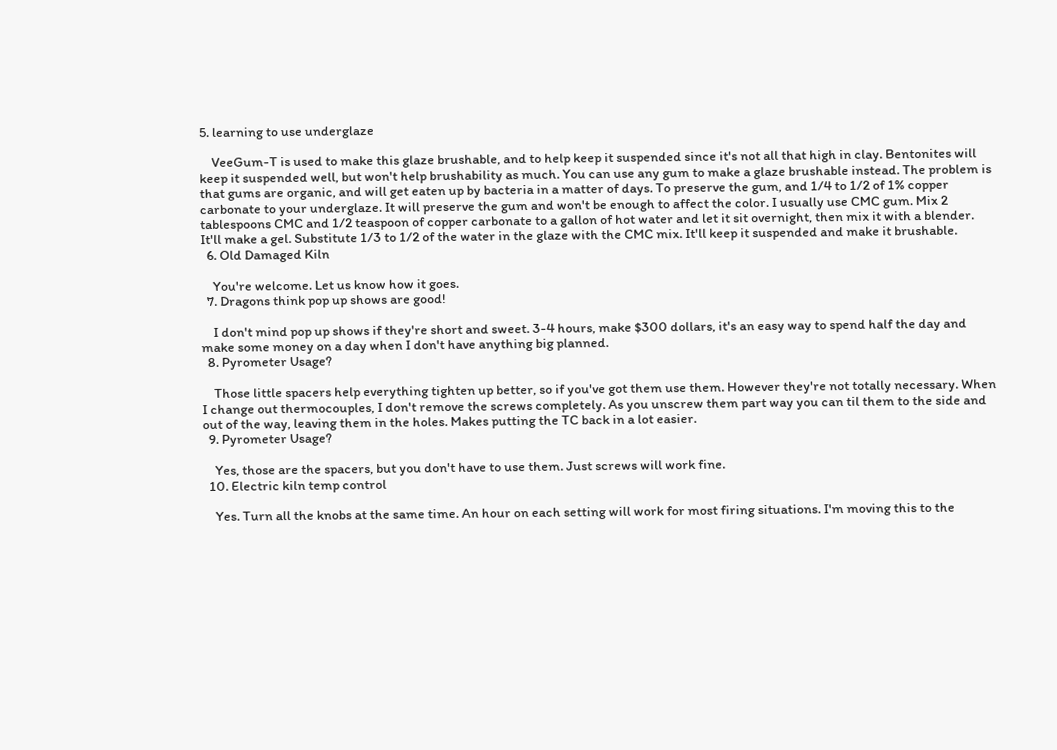5. learning to use underglaze

    VeeGum-T is used to make this glaze brushable, and to help keep it suspended since it's not all that high in clay. Bentonites will keep it suspended well, but won't help brushability as much. You can use any gum to make a glaze brushable instead. The problem is that gums are organic, and will get eaten up by bacteria in a matter of days. To preserve the gum, and 1/4 to 1/2 of 1% copper carbonate to your underglaze. It will preserve the gum and won't be enough to affect the color. I usually use CMC gum. Mix 2 tablespoons CMC and 1/2 teaspoon of copper carbonate to a gallon of hot water and let it sit overnight, then mix it with a blender. It'll make a gel. Substitute 1/3 to 1/2 of the water in the glaze with the CMC mix. It'll keep it suspended and make it brushable.
  6. Old Damaged Kiln

    You're welcome. Let us know how it goes.
  7. Dragons think pop up shows are good!

    I don't mind pop up shows if they're short and sweet. 3-4 hours, make $300 dollars, it's an easy way to spend half the day and make some money on a day when I don't have anything big planned.
  8. Pyrometer Usage?

    Those little spacers help everything tighten up better, so if you've got them use them. However they're not totally necessary. When I change out thermocouples, I don't remove the screws completely. As you unscrew them part way you can til them to the side and out of the way, leaving them in the holes. Makes putting the TC back in a lot easier.
  9. Pyrometer Usage?

    Yes, those are the spacers, but you don't have to use them. Just screws will work fine.
  10. Electric kiln temp control

    Yes. Turn all the knobs at the same time. An hour on each setting will work for most firing situations. I'm moving this to the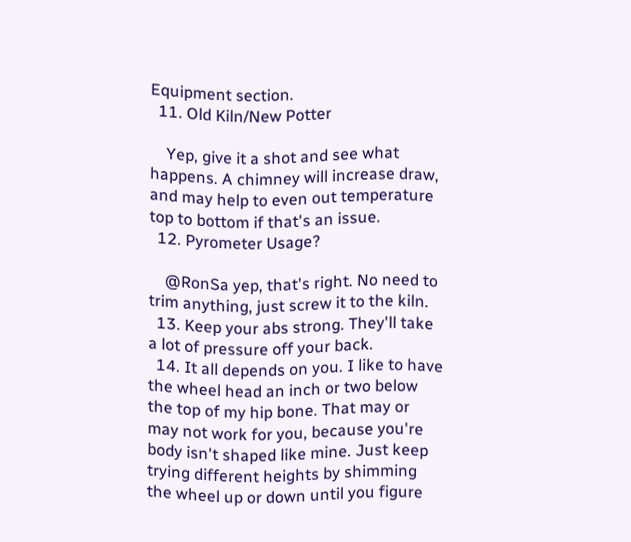Equipment section.
  11. Old Kiln/New Potter

    Yep, give it a shot and see what happens. A chimney will increase draw, and may help to even out temperature top to bottom if that's an issue.
  12. Pyrometer Usage?

    @RonSa yep, that's right. No need to trim anything, just screw it to the kiln.
  13. Keep your abs strong. They'll take a lot of pressure off your back.
  14. It all depends on you. I like to have the wheel head an inch or two below the top of my hip bone. That may or may not work for you, because you're body isn't shaped like mine. Just keep trying different heights by shimming the wheel up or down until you figure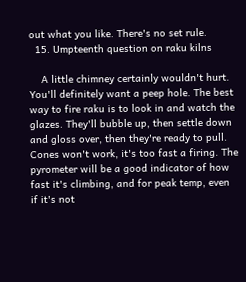out what you like. There's no set rule.
  15. Umpteenth question on raku kilns

    A little chimney certainly wouldn't hurt. You'll definitely want a peep hole. The best way to fire raku is to look in and watch the glazes. They'll bubble up, then settle down and gloss over, then they're ready to pull. Cones won't work, it's too fast a firing. The pyrometer will be a good indicator of how fast it's climbing, and for peak temp, even if it's not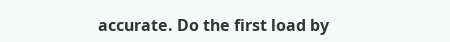accurate. Do the first load by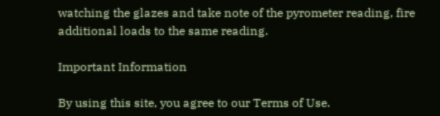watching the glazes and take note of the pyrometer reading, fire additional loads to the same reading.

Important Information

By using this site, you agree to our Terms of Use.